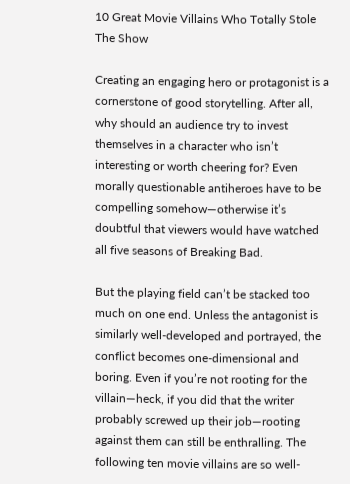10 Great Movie Villains Who Totally Stole The Show

Creating an engaging hero or protagonist is a cornerstone of good storytelling. After all, why should an audience try to invest themselves in a character who isn’t interesting or worth cheering for? Even morally questionable antiheroes have to be compelling somehow—otherwise it’s doubtful that viewers would have watched all five seasons of Breaking Bad.

But the playing field can’t be stacked too much on one end. Unless the antagonist is similarly well-developed and portrayed, the conflict becomes one-dimensional and boring. Even if you’re not rooting for the villain—heck, if you did that the writer probably screwed up their job—rooting against them can still be enthralling. The following ten movie villains are so well-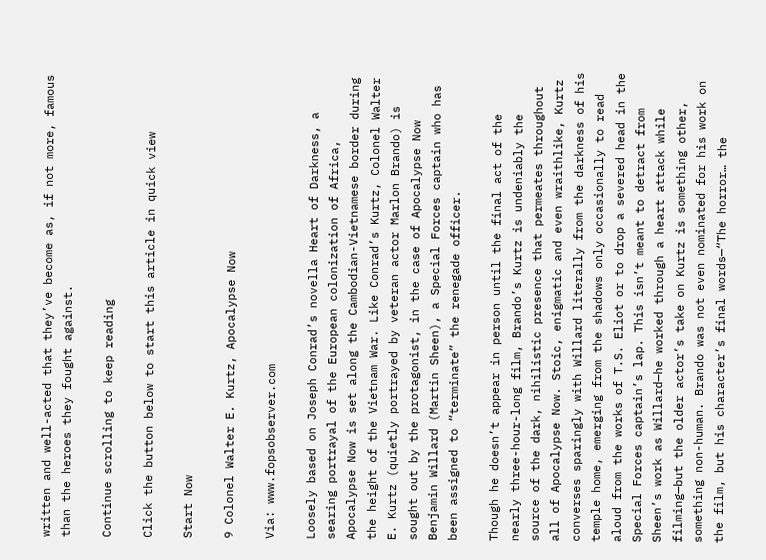written and well-acted that they’ve become as, if not more, famous than the heroes they fought against.

Continue scrolling to keep reading

Click the button below to start this article in quick view

Start Now

9 Colonel Walter E. Kurtz, Apocalypse Now

Via: www.fopsobserver.com

Loosely based on Joseph Conrad’s novella Heart of Darkness, a searing portrayal of the European colonization of Africa, Apocalypse Now is set along the Cambodian-Vietnamese border during the height of the Vietnam War. Like Conrad’s Kurtz, Colonel Walter E. Kurtz (quietly portrayed by veteran actor Marlon Brando) is sought out by the protagonist, in the case of Apocalypse Now Benjamin Willard (Martin Sheen), a Special Forces captain who has been assigned to “terminate” the renegade officer.

Though he doesn’t appear in person until the final act of the nearly three-hour-long film, Brando’s Kurtz is undeniably the source of the dark, nihilistic presence that permeates throughout all of Apocalypse Now. Stoic, enigmatic and even wraithlike, Kurtz converses sparingly with Willard literally from the darkness of his temple home, emerging from the shadows only occasionally to read aloud from the works of T.S. Eliot or to drop a severed head in the Special Forces captain’s lap. This isn’t meant to detract from Sheen’s work as Willard—he worked through a heart attack while filming—but the older actor’s take on Kurtz is something other, something non-human. Brando was not even nominated for his work on the film, but his character’s final words—“The horror… the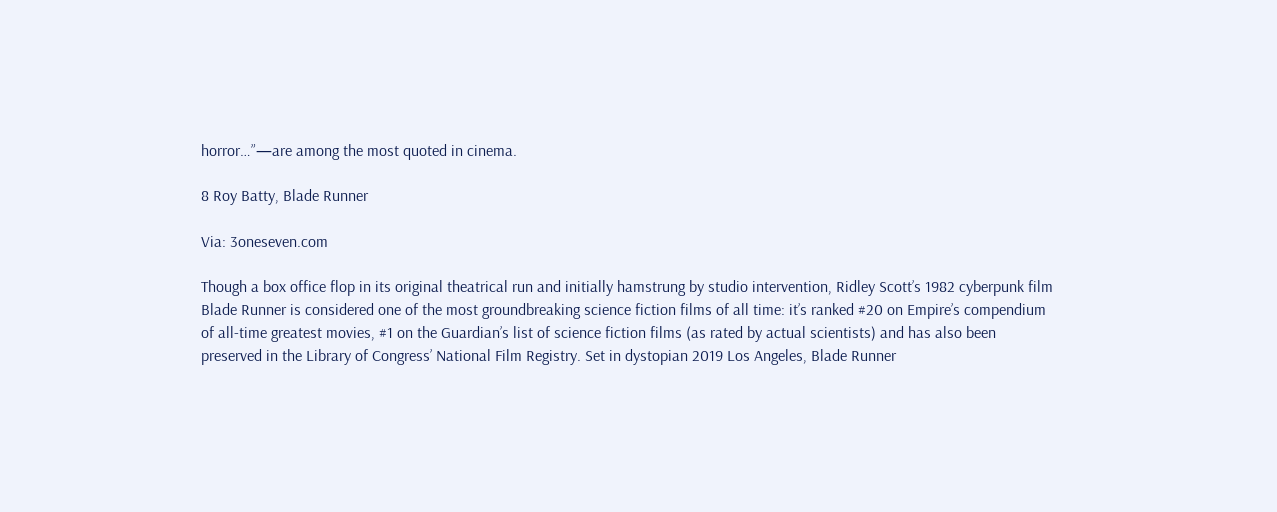horror…”—are among the most quoted in cinema.

8 Roy Batty, Blade Runner

Via: 3oneseven.com

Though a box office flop in its original theatrical run and initially hamstrung by studio intervention, Ridley Scott’s 1982 cyberpunk film Blade Runner is considered one of the most groundbreaking science fiction films of all time: it’s ranked #20 on Empire’s compendium of all-time greatest movies, #1 on the Guardian’s list of science fiction films (as rated by actual scientists) and has also been preserved in the Library of Congress’ National Film Registry. Set in dystopian 2019 Los Angeles, Blade Runner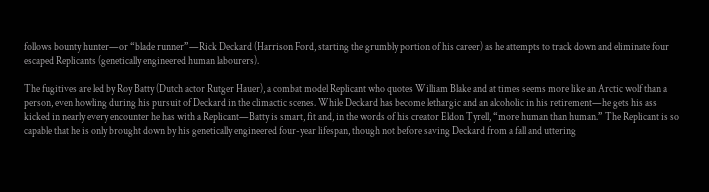follows bounty hunter—or “blade runner”—Rick Deckard (Harrison Ford, starting the grumbly portion of his career) as he attempts to track down and eliminate four escaped Replicants (genetically engineered human labourers).

The fugitives are led by Roy Batty (Dutch actor Rutger Hauer), a combat model Replicant who quotes William Blake and at times seems more like an Arctic wolf than a person, even howling during his pursuit of Deckard in the climactic scenes. While Deckard has become lethargic and an alcoholic in his retirement—he gets his ass kicked in nearly every encounter he has with a Replicant—Batty is smart, fit and, in the words of his creator Eldon Tyrell, “more human than human.” The Replicant is so capable that he is only brought down by his genetically engineered four-year lifespan, though not before saving Deckard from a fall and uttering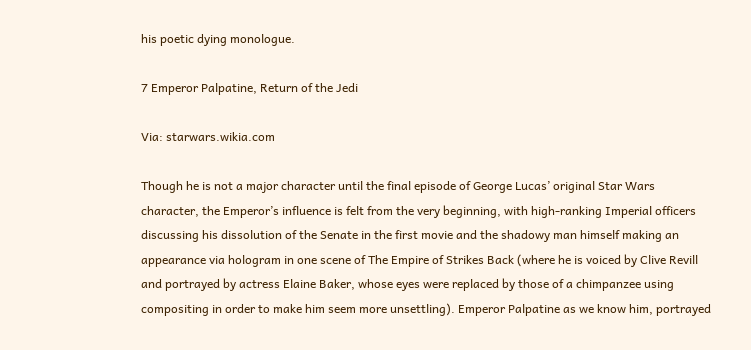his poetic dying monologue.

7 Emperor Palpatine, Return of the Jedi

Via: starwars.wikia.com

Though he is not a major character until the final episode of George Lucas’ original Star Wars character, the Emperor’s influence is felt from the very beginning, with high-ranking Imperial officers discussing his dissolution of the Senate in the first movie and the shadowy man himself making an appearance via hologram in one scene of The Empire of Strikes Back (where he is voiced by Clive Revill and portrayed by actress Elaine Baker, whose eyes were replaced by those of a chimpanzee using compositing in order to make him seem more unsettling). Emperor Palpatine as we know him, portrayed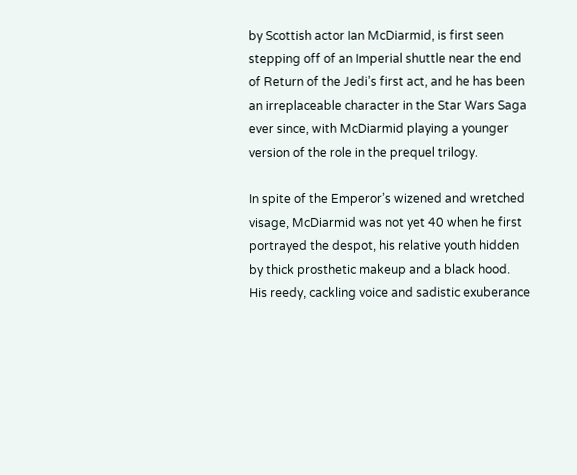by Scottish actor Ian McDiarmid, is first seen stepping off of an Imperial shuttle near the end of Return of the Jedi’s first act, and he has been an irreplaceable character in the Star Wars Saga ever since, with McDiarmid playing a younger version of the role in the prequel trilogy.

In spite of the Emperor’s wizened and wretched visage, McDiarmid was not yet 40 when he first portrayed the despot, his relative youth hidden by thick prosthetic makeup and a black hood. His reedy, cackling voice and sadistic exuberance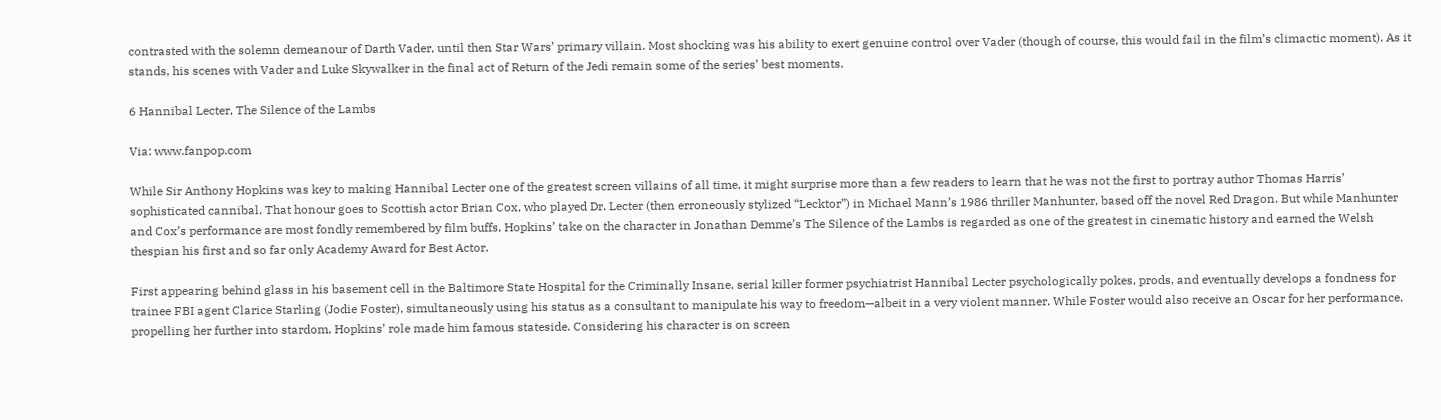contrasted with the solemn demeanour of Darth Vader, until then Star Wars’ primary villain. Most shocking was his ability to exert genuine control over Vader (though of course, this would fail in the film’s climactic moment). As it stands, his scenes with Vader and Luke Skywalker in the final act of Return of the Jedi remain some of the series’ best moments.

6 Hannibal Lecter, The Silence of the Lambs

Via: www.fanpop.com

While Sir Anthony Hopkins was key to making Hannibal Lecter one of the greatest screen villains of all time, it might surprise more than a few readers to learn that he was not the first to portray author Thomas Harris’ sophisticated cannibal. That honour goes to Scottish actor Brian Cox, who played Dr. Lecter (then erroneously stylized “Lecktor”) in Michael Mann’s 1986 thriller Manhunter, based off the novel Red Dragon. But while Manhunter and Cox’s performance are most fondly remembered by film buffs, Hopkins’ take on the character in Jonathan Demme’s The Silence of the Lambs is regarded as one of the greatest in cinematic history and earned the Welsh thespian his first and so far only Academy Award for Best Actor.

First appearing behind glass in his basement cell in the Baltimore State Hospital for the Criminally Insane, serial killer former psychiatrist Hannibal Lecter psychologically pokes, prods, and eventually develops a fondness for trainee FBI agent Clarice Starling (Jodie Foster), simultaneously using his status as a consultant to manipulate his way to freedom—albeit in a very violent manner. While Foster would also receive an Oscar for her performance, propelling her further into stardom, Hopkins’ role made him famous stateside. Considering his character is on screen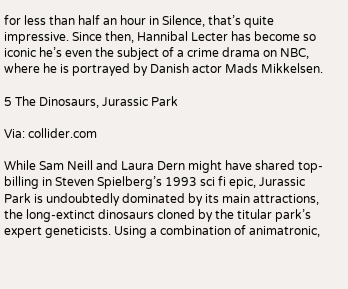for less than half an hour in Silence, that’s quite impressive. Since then, Hannibal Lecter has become so iconic he’s even the subject of a crime drama on NBC, where he is portrayed by Danish actor Mads Mikkelsen.

5 The Dinosaurs, Jurassic Park

Via: collider.com

While Sam Neill and Laura Dern might have shared top-billing in Steven Spielberg’s 1993 sci fi epic, Jurassic Park is undoubtedly dominated by its main attractions, the long-extinct dinosaurs cloned by the titular park’s expert geneticists. Using a combination of animatronic,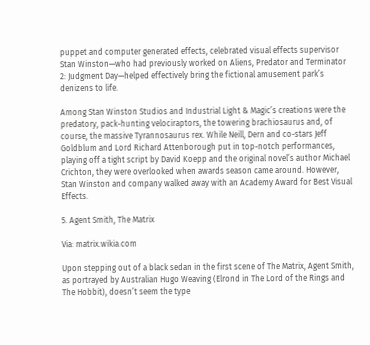puppet and computer generated effects, celebrated visual effects supervisor Stan Winston—who had previously worked on Aliens, Predator and Terminator 2: Judgment Day—helped effectively bring the fictional amusement park’s denizens to life.

Among Stan Winston Studios and Industrial Light & Magic’s creations were the predatory, pack-hunting velociraptors, the towering brachiosaurus and, of course, the massive Tyrannosaurus rex. While Neill, Dern and co-stars Jeff Goldblum and Lord Richard Attenborough put in top-notch performances, playing off a tight script by David Koepp and the original novel’s author Michael Crichton, they were overlooked when awards season came around. However, Stan Winston and company walked away with an Academy Award for Best Visual Effects.

5. Agent Smith, The Matrix

Via: matrix.wikia.com

Upon stepping out of a black sedan in the first scene of The Matrix, Agent Smith, as portrayed by Australian Hugo Weaving (Elrond in The Lord of the Rings and The Hobbit), doesn’t seem the type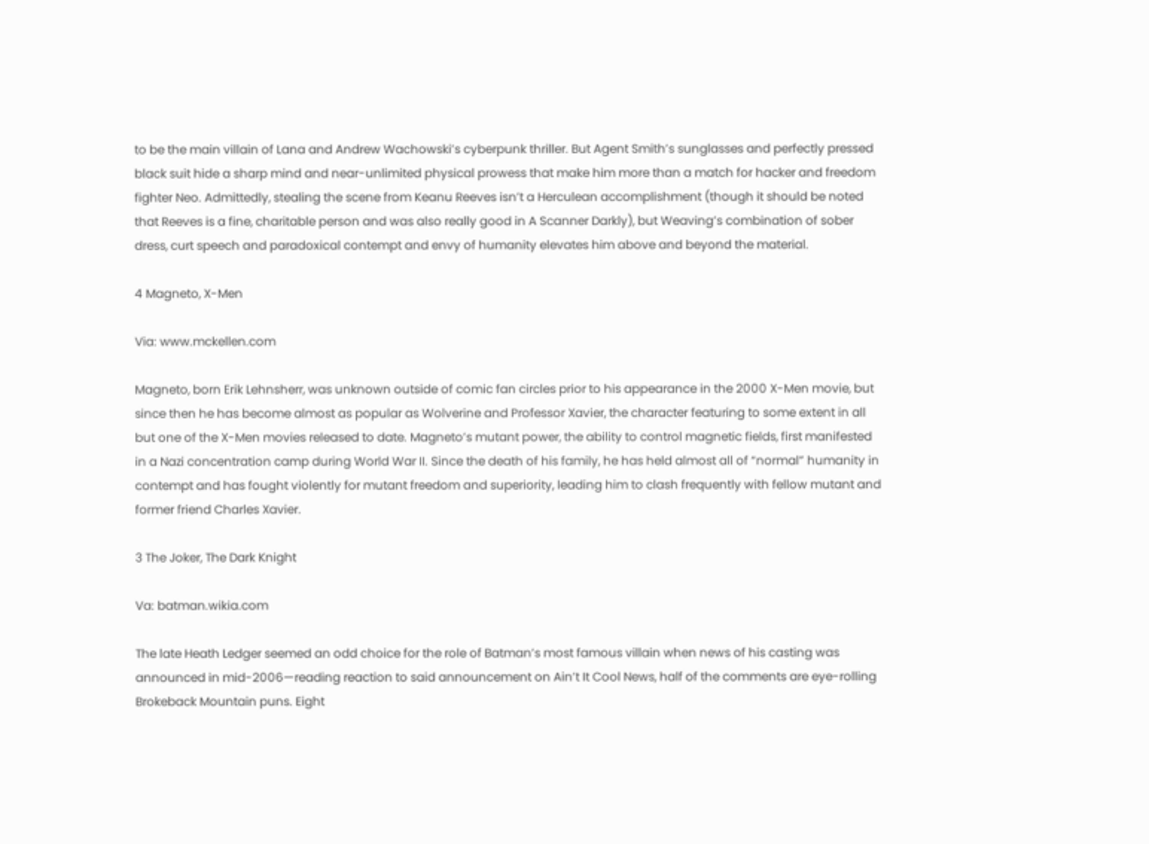to be the main villain of Lana and Andrew Wachowski’s cyberpunk thriller. But Agent Smith’s sunglasses and perfectly pressed black suit hide a sharp mind and near-unlimited physical prowess that make him more than a match for hacker and freedom fighter Neo. Admittedly, stealing the scene from Keanu Reeves isn’t a Herculean accomplishment (though it should be noted that Reeves is a fine, charitable person and was also really good in A Scanner Darkly), but Weaving’s combination of sober dress, curt speech and paradoxical contempt and envy of humanity elevates him above and beyond the material.

4 Magneto, X-Men

Via: www.mckellen.com

Magneto, born Erik Lehnsherr, was unknown outside of comic fan circles prior to his appearance in the 2000 X-Men movie, but since then he has become almost as popular as Wolverine and Professor Xavier, the character featuring to some extent in all but one of the X-Men movies released to date. Magneto’s mutant power, the ability to control magnetic fields, first manifested in a Nazi concentration camp during World War II. Since the death of his family, he has held almost all of “normal” humanity in contempt and has fought violently for mutant freedom and superiority, leading him to clash frequently with fellow mutant and former friend Charles Xavier.

3 The Joker, The Dark Knight

Va: batman.wikia.com

The late Heath Ledger seemed an odd choice for the role of Batman’s most famous villain when news of his casting was announced in mid-2006—reading reaction to said announcement on Ain’t It Cool News, half of the comments are eye-rolling Brokeback Mountain puns. Eight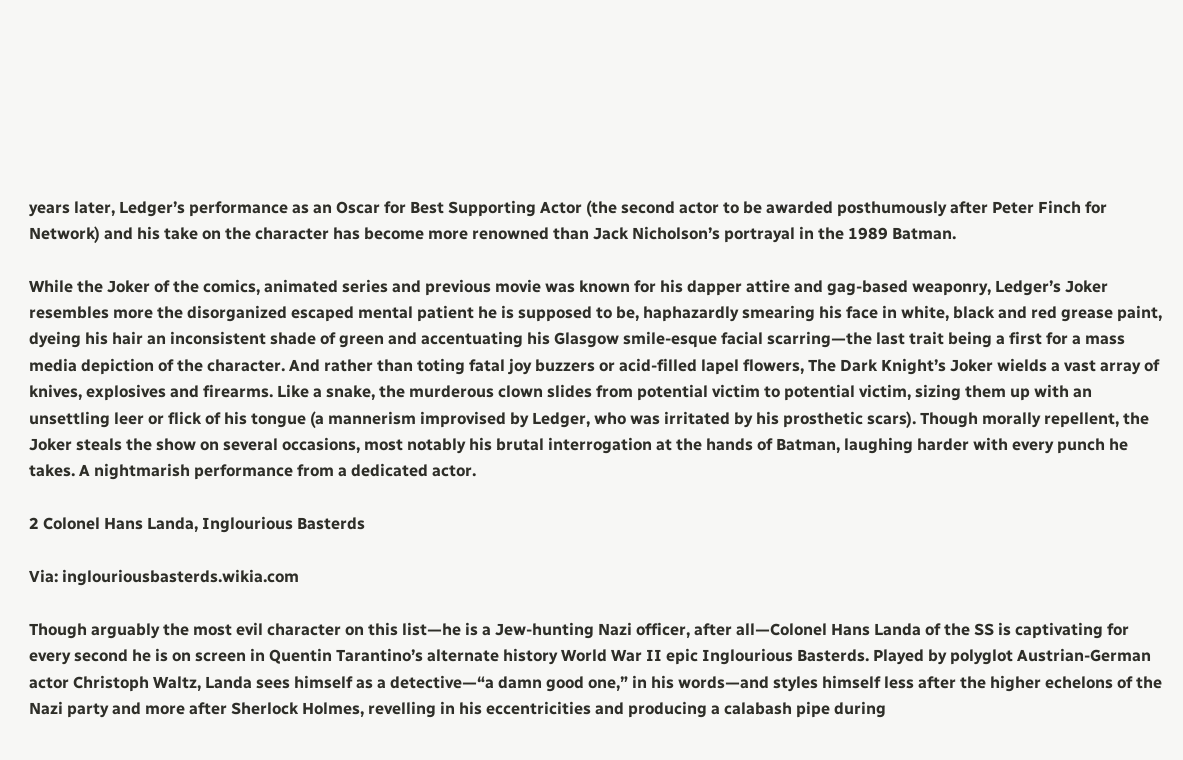years later, Ledger’s performance as an Oscar for Best Supporting Actor (the second actor to be awarded posthumously after Peter Finch for Network) and his take on the character has become more renowned than Jack Nicholson’s portrayal in the 1989 Batman.

While the Joker of the comics, animated series and previous movie was known for his dapper attire and gag-based weaponry, Ledger’s Joker resembles more the disorganized escaped mental patient he is supposed to be, haphazardly smearing his face in white, black and red grease paint, dyeing his hair an inconsistent shade of green and accentuating his Glasgow smile-esque facial scarring—the last trait being a first for a mass media depiction of the character. And rather than toting fatal joy buzzers or acid-filled lapel flowers, The Dark Knight’s Joker wields a vast array of knives, explosives and firearms. Like a snake, the murderous clown slides from potential victim to potential victim, sizing them up with an unsettling leer or flick of his tongue (a mannerism improvised by Ledger, who was irritated by his prosthetic scars). Though morally repellent, the Joker steals the show on several occasions, most notably his brutal interrogation at the hands of Batman, laughing harder with every punch he takes. A nightmarish performance from a dedicated actor.

2 Colonel Hans Landa, Inglourious Basterds

Via: inglouriousbasterds.wikia.com

Though arguably the most evil character on this list—he is a Jew-hunting Nazi officer, after all—Colonel Hans Landa of the SS is captivating for every second he is on screen in Quentin Tarantino’s alternate history World War II epic Inglourious Basterds. Played by polyglot Austrian-German actor Christoph Waltz, Landa sees himself as a detective—“a damn good one,” in his words—and styles himself less after the higher echelons of the Nazi party and more after Sherlock Holmes, revelling in his eccentricities and producing a calabash pipe during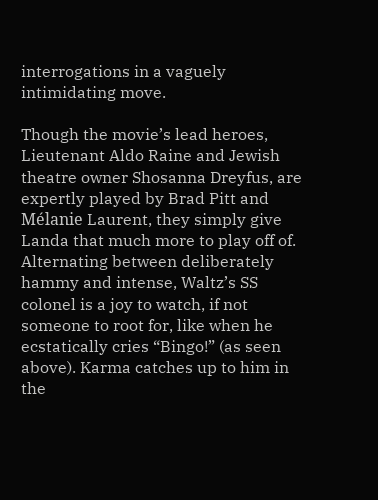interrogations in a vaguely intimidating move.

Though the movie’s lead heroes, Lieutenant Aldo Raine and Jewish theatre owner Shosanna Dreyfus, are expertly played by Brad Pitt and Mélanie Laurent, they simply give Landa that much more to play off of. Alternating between deliberately hammy and intense, Waltz’s SS colonel is a joy to watch, if not someone to root for, like when he ecstatically cries “Bingo!” (as seen above). Karma catches up to him in the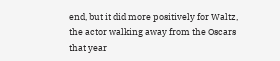end, but it did more positively for Waltz, the actor walking away from the Oscars that year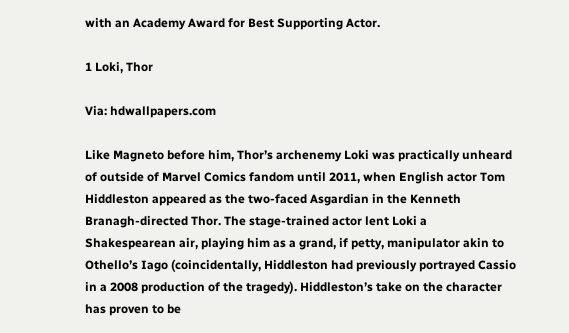with an Academy Award for Best Supporting Actor.

1 Loki, Thor

Via: hdwallpapers.com

Like Magneto before him, Thor’s archenemy Loki was practically unheard of outside of Marvel Comics fandom until 2011, when English actor Tom Hiddleston appeared as the two-faced Asgardian in the Kenneth Branagh-directed Thor. The stage-trained actor lent Loki a Shakespearean air, playing him as a grand, if petty, manipulator akin to Othello’s Iago (coincidentally, Hiddleston had previously portrayed Cassio in a 2008 production of the tragedy). Hiddleston’s take on the character has proven to be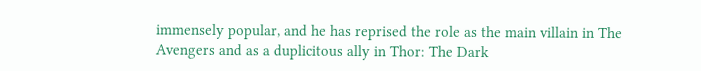immensely popular, and he has reprised the role as the main villain in The Avengers and as a duplicitous ally in Thor: The Dark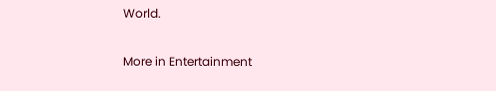World.

More in Entertainment